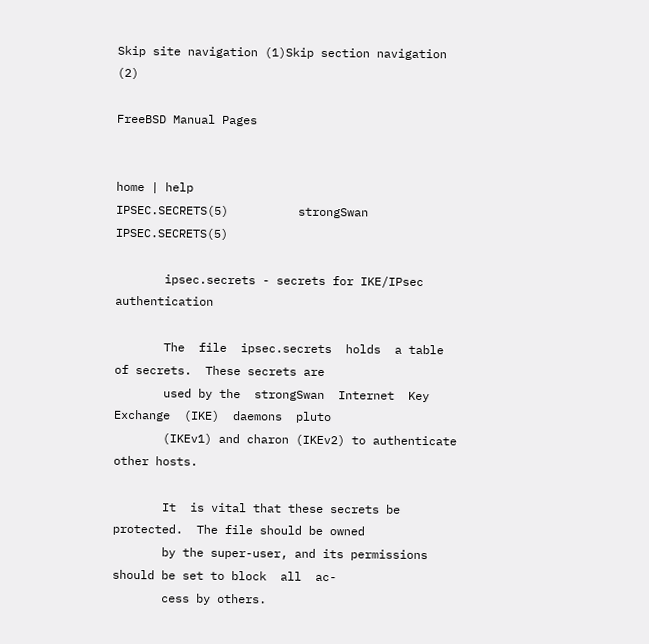Skip site navigation (1)Skip section navigation (2)

FreeBSD Manual Pages


home | help
IPSEC.SECRETS(5)          strongSwan              IPSEC.SECRETS(5)

       ipsec.secrets - secrets for IKE/IPsec authentication

       The  file  ipsec.secrets  holds  a table of secrets.  These secrets are
       used by the  strongSwan  Internet  Key  Exchange  (IKE)  daemons  pluto
       (IKEv1) and charon (IKEv2) to authenticate other hosts.

       It  is vital that these secrets be protected.  The file should be owned
       by the super-user, and its permissions should be set to block  all  ac-
       cess by others.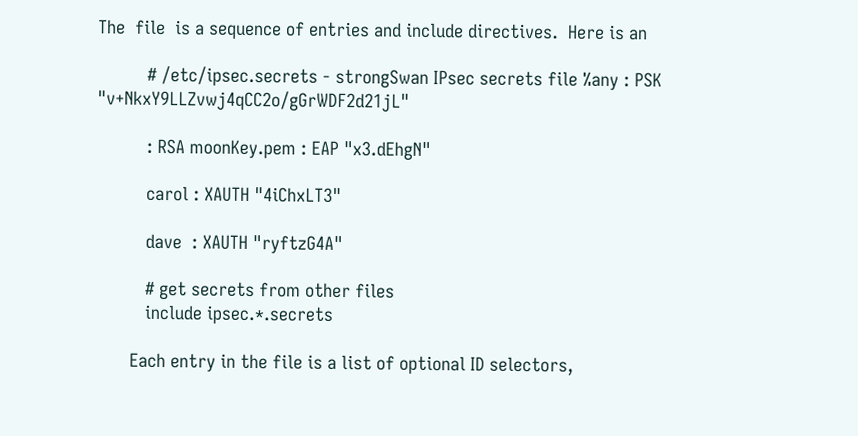The  file  is a sequence of entries and include directives.  Here is an

          # /etc/ipsec.secrets - strongSwan IPsec secrets file %any : PSK "v+NkxY9LLZvwj4qCC2o/gGrWDF2d21jL"

          : RSA moonKey.pem : EAP "x3.dEhgN"

          carol : XAUTH "4iChxLT3"

          dave  : XAUTH "ryftzG4A"

          # get secrets from other files
          include ipsec.*.secrets

       Each entry in the file is a list of optional ID selectors,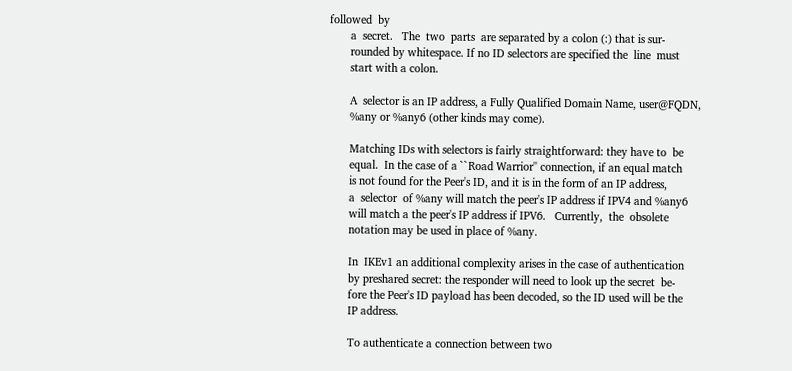followed  by
       a  secret.   The  two  parts  are separated by a colon (:) that is sur-
       rounded by whitespace. If no ID selectors are specified the  line  must
       start with a colon.

       A  selector is an IP address, a Fully Qualified Domain Name, user@FQDN,
       %any or %any6 (other kinds may come).

       Matching IDs with selectors is fairly straightforward: they have to  be
       equal.  In the case of a ``Road Warrior'' connection, if an equal match
       is not found for the Peer's ID, and it is in the form of an IP address,
       a  selector  of %any will match the peer's IP address if IPV4 and %any6
       will match a the peer's IP address if IPV6.   Currently,  the  obsolete
       notation may be used in place of %any.

       In  IKEv1 an additional complexity arises in the case of authentication
       by preshared secret: the responder will need to look up the secret  be-
       fore the Peer's ID payload has been decoded, so the ID used will be the
       IP address.

       To authenticate a connection between two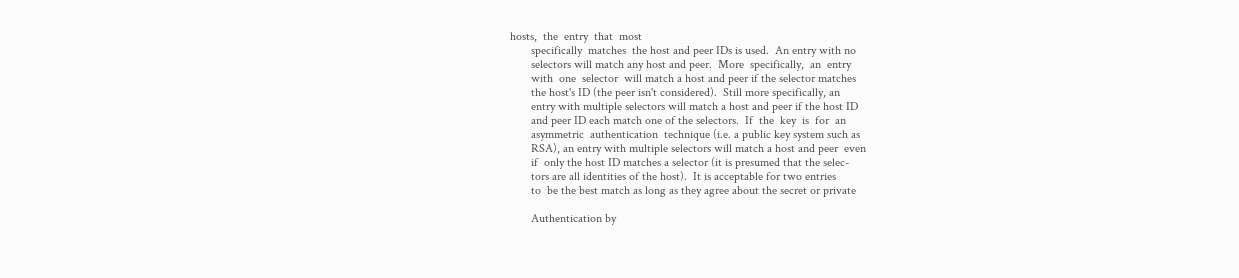hosts,  the  entry  that  most
       specifically  matches  the host and peer IDs is used.  An entry with no
       selectors will match any host and peer.  More  specifically,  an  entry
       with  one  selector  will match a host and peer if the selector matches
       the host's ID (the peer isn't considered).  Still more specifically, an
       entry with multiple selectors will match a host and peer if the host ID
       and peer ID each match one of the selectors.  If  the  key  is  for  an
       asymmetric  authentication  technique (i.e. a public key system such as
       RSA), an entry with multiple selectors will match a host and peer  even
       if  only the host ID matches a selector (it is presumed that the selec-
       tors are all identities of the host).  It is acceptable for two entries
       to  be the best match as long as they agree about the secret or private

       Authentication by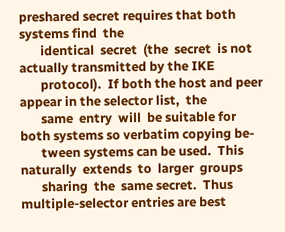preshared secret requires that both systems find  the
       identical  secret  (the  secret  is not actually transmitted by the IKE
       protocol).  If both the host and peer appear in the selector list,  the
       same  entry  will  be suitable for both systems so verbatim copying be-
       tween systems can be used.  This naturally  extends  to  larger  groups
       sharing  the  same secret.  Thus multiple-selector entries are best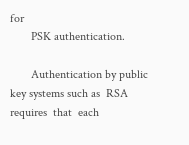for
       PSK authentication.

       Authentication by public key systems such as  RSA  requires  that  each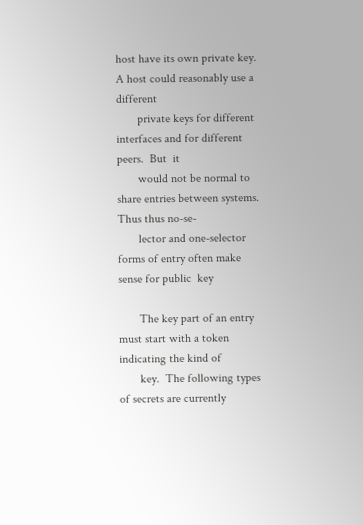host have its own private key.  A host could reasonably use a different
       private keys for different interfaces and for different peers.  But  it
       would not be normal to share entries between systems.  Thus thus no-se-
       lector and one-selector forms of entry often make sense for public  key

       The key part of an entry must start with a token indicating the kind of
       key.  The following types of secrets are currently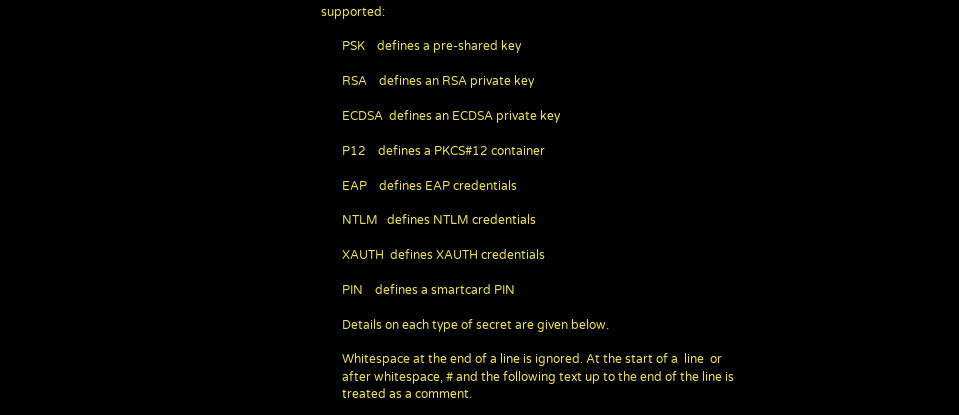supported:

       PSK    defines a pre-shared key

       RSA    defines an RSA private key

       ECDSA  defines an ECDSA private key

       P12    defines a PKCS#12 container

       EAP    defines EAP credentials

       NTLM   defines NTLM credentials

       XAUTH  defines XAUTH credentials

       PIN    defines a smartcard PIN

       Details on each type of secret are given below.

       Whitespace at the end of a line is ignored. At the start of a  line  or
       after whitespace, # and the following text up to the end of the line is
       treated as a comment.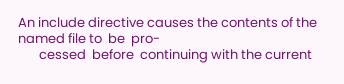An include directive causes the contents of the named file to  be  pro-
       cessed  before  continuing with the current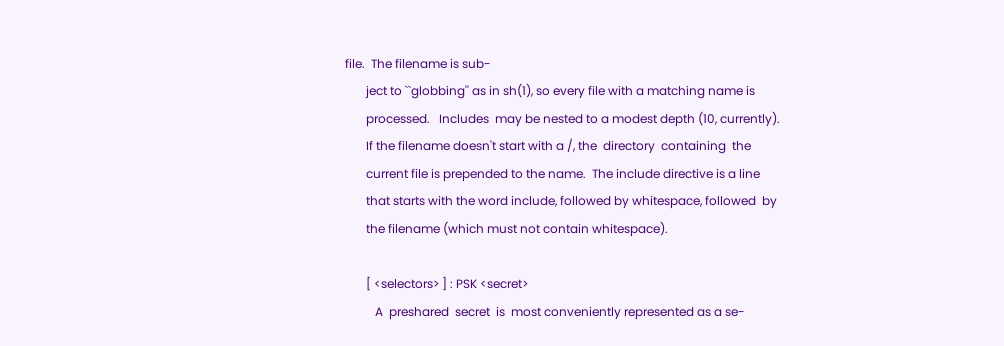file.  The filename is sub-
       ject to ``globbing'' as in sh(1), so every file with a matching name is
       processed.   Includes  may be nested to a modest depth (10, currently).
       If the filename doesn't start with a /, the  directory  containing  the
       current file is prepended to the name.  The include directive is a line
       that starts with the word include, followed by whitespace, followed  by
       the filename (which must not contain whitespace).

       [ <selectors> ] : PSK <secret>
          A  preshared  secret  is  most conveniently represented as a se-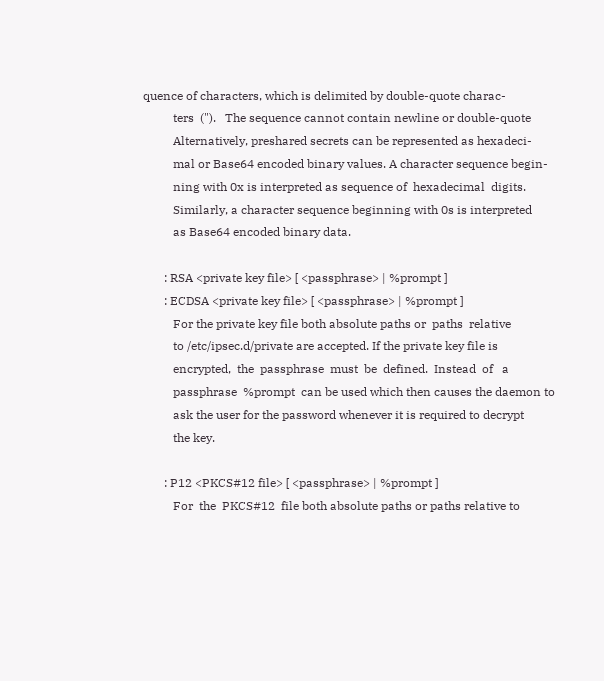quence of characters, which is delimited by double-quote charac-
          ters  (").   The sequence cannot contain newline or double-quote
          Alternatively, preshared secrets can be represented as hexadeci-
          mal or Base64 encoded binary values. A character sequence begin-
          ning with 0x is interpreted as sequence of  hexadecimal  digits.
          Similarly, a character sequence beginning with 0s is interpreted
          as Base64 encoded binary data.

       : RSA <private key file> [ <passphrase> | %prompt ]
       : ECDSA <private key file> [ <passphrase> | %prompt ]
          For the private key file both absolute paths or  paths  relative
          to /etc/ipsec.d/private are accepted. If the private key file is
          encrypted,  the  passphrase  must  be  defined.  Instead  of   a
          passphrase  %prompt  can be used which then causes the daemon to
          ask the user for the password whenever it is required to decrypt
          the key.

       : P12 <PKCS#12 file> [ <passphrase> | %prompt ]
          For  the  PKCS#12  file both absolute paths or paths relative to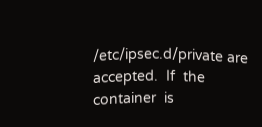/etc/ipsec.d/private are  accepted.  If  the  container  is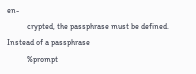en-
          crypted, the passphrase must be defined. Instead of a passphrase
          %prompt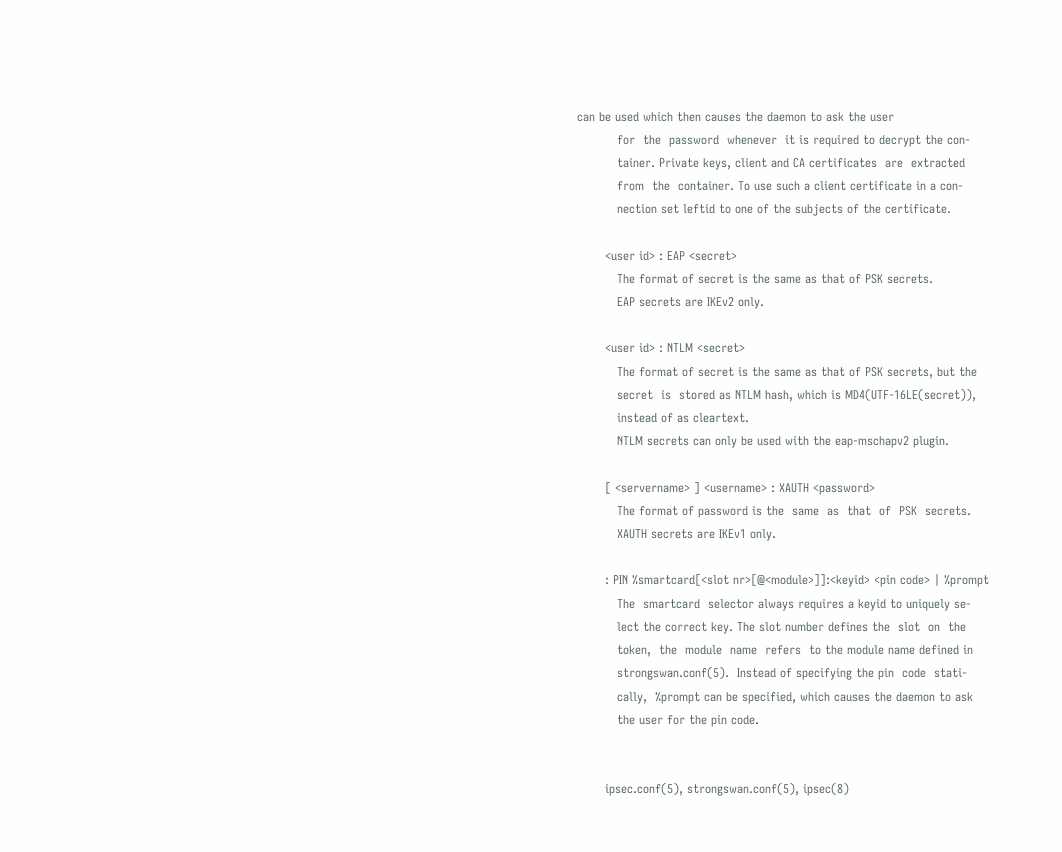can be used which then causes the daemon to ask the user
          for  the  password  whenever  it is required to decrypt the con-
          tainer. Private keys, client and CA certificates  are  extracted
          from  the  container. To use such a client certificate in a con-
          nection set leftid to one of the subjects of the certificate.

       <user id> : EAP <secret>
          The format of secret is the same as that of PSK secrets.
          EAP secrets are IKEv2 only.

       <user id> : NTLM <secret>
          The format of secret is the same as that of PSK secrets, but the
          secret  is  stored as NTLM hash, which is MD4(UTF-16LE(secret)),
          instead of as cleartext.
          NTLM secrets can only be used with the eap-mschapv2 plugin.

       [ <servername> ] <username> : XAUTH <password>
          The format of password is the  same  as  that  of  PSK  secrets.
          XAUTH secrets are IKEv1 only.

       : PIN %smartcard[<slot nr>[@<module>]]:<keyid> <pin code> | %prompt
          The  smartcard  selector always requires a keyid to uniquely se-
          lect the correct key. The slot number defines the  slot  on  the
          token,  the  module  name  refers  to the module name defined in
          strongswan.conf(5).  Instead of specifying the pin  code  stati-
          cally,  %prompt can be specified, which causes the daemon to ask
          the user for the pin code.


       ipsec.conf(5), strongswan.conf(5), ipsec(8)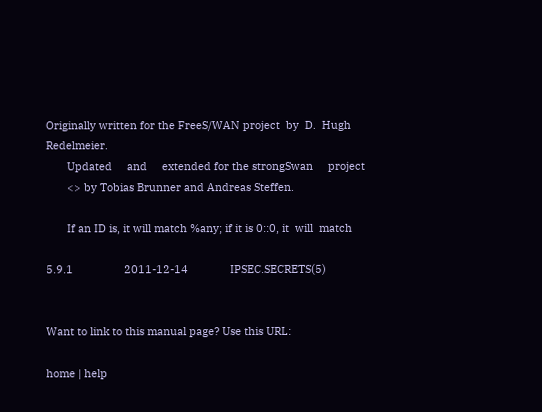Originally written for the FreeS/WAN project  by  D.  Hugh  Redelmeier.
       Updated     and     extended for the strongSwan     project
       <> by Tobias Brunner and Andreas Steffen.

       If an ID is, it will match %any; if it is 0::0, it  will  match

5.9.1                 2011-12-14              IPSEC.SECRETS(5)


Want to link to this manual page? Use this URL:

home | help